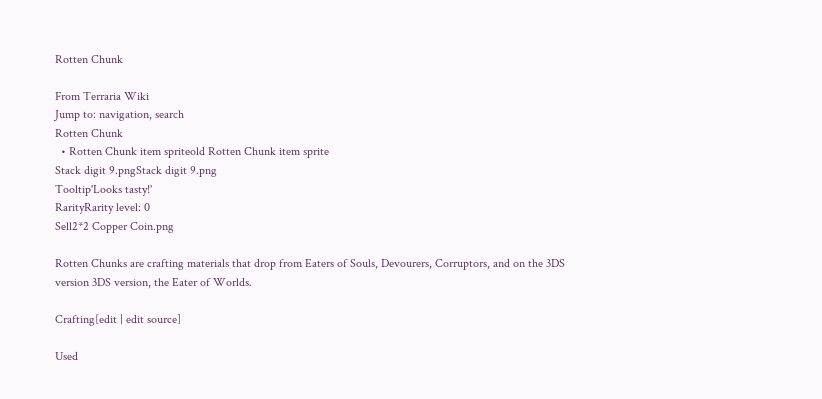Rotten Chunk

From Terraria Wiki
Jump to: navigation, search
Rotten Chunk
  • Rotten Chunk item spriteold Rotten Chunk item sprite
Stack digit 9.pngStack digit 9.png
Tooltip'Looks tasty!'
RarityRarity level: 0
Sell2*2 Copper Coin.png

Rotten Chunks are crafting materials that drop from Eaters of Souls, Devourers, Corruptors, and on the 3DS version 3DS version, the Eater of Worlds.

Crafting[edit | edit source]

Used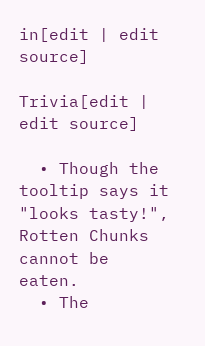in[edit | edit source]

Trivia[edit | edit source]

  • Though the tooltip says it "looks tasty!", Rotten Chunks cannot be eaten.
  • The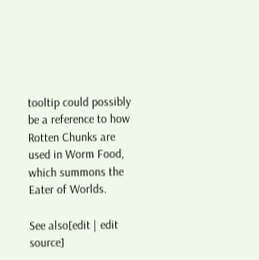tooltip could possibly be a reference to how Rotten Chunks are used in Worm Food, which summons the Eater of Worlds.

See also[edit | edit source]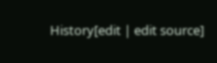History[edit | edit source]